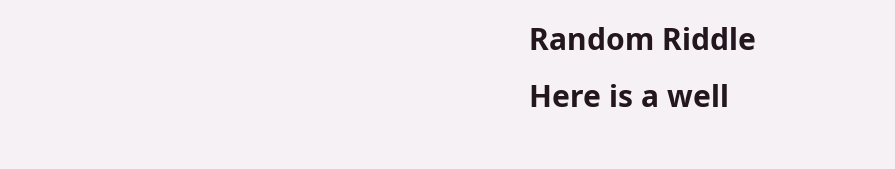Random Riddle
Here is a well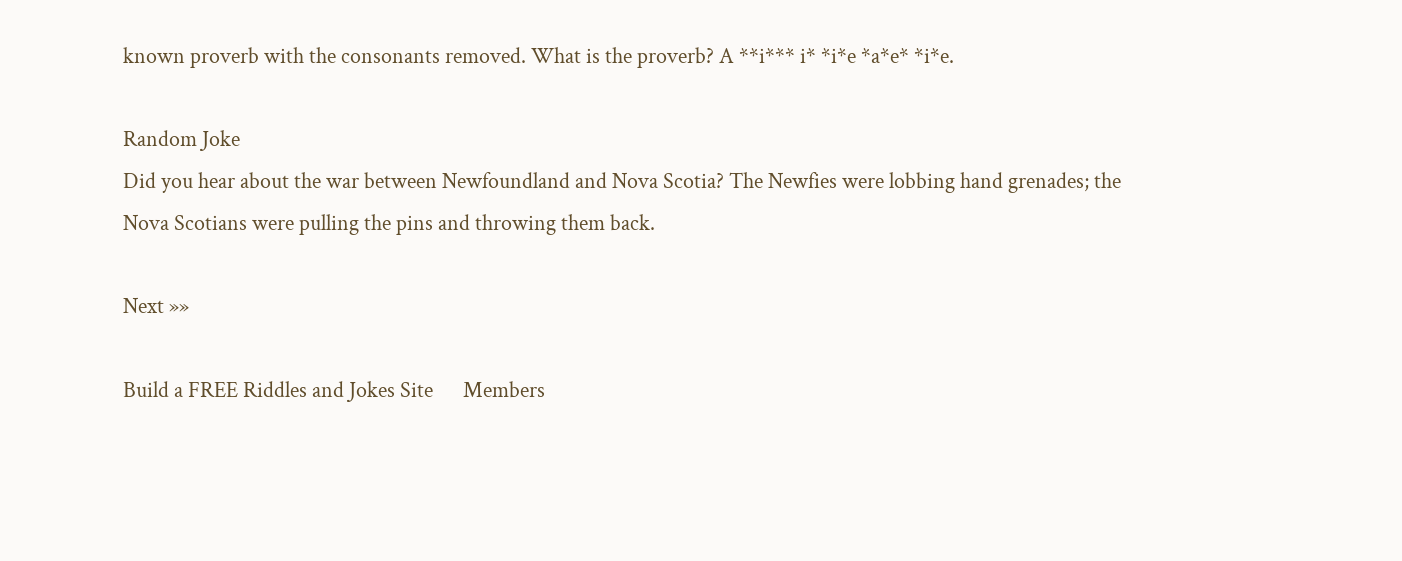known proverb with the consonants removed. What is the proverb? A **i*** i* *i*e *a*e* *i*e.

Random Joke
Did you hear about the war between Newfoundland and Nova Scotia? The Newfies were lobbing hand grenades; the Nova Scotians were pulling the pins and throwing them back.

Next »»

Build a FREE Riddles and Jokes Site      Members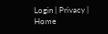Login | Privacy | Home